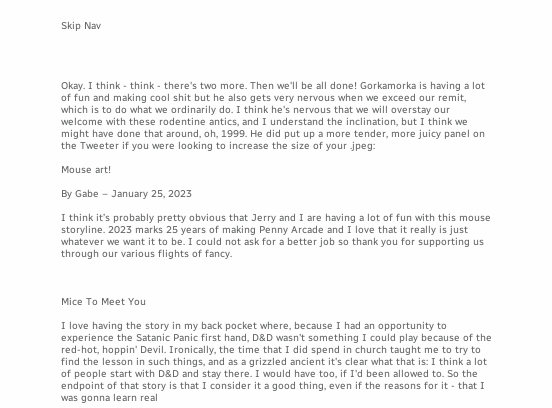Skip Nav




Okay. I think - think - there's two more. Then we'll be all done! Gorkamorka is having a lot of fun and making cool shit but he also gets very nervous when we exceed our remit, which is to do what we ordinarily do. I think he's nervous that we will overstay our welcome with these rodentine antics, and I understand the inclination, but I think we might have done that around, oh, 1999. He did put up a more tender, more juicy panel on the Tweeter if you were looking to increase the size of your .jpeg:

Mouse art!

By Gabe – January 25, 2023

I think it’s probably pretty obvious that Jerry and I are having a lot of fun with this mouse storyline. 2023 marks 25 years of making Penny Arcade and I love that it really is just whatever we want it to be. I could not ask for a better job so thank you for supporting us through our various flights of fancy.



Mice To Meet You

I love having the story in my back pocket where, because I had an opportunity to experience the Satanic Panic first hand, D&D wasn't something I could play because of the red-hot, hoppin' Devil. Ironically, the time that I did spend in church taught me to try to find the lesson in such things, and as a grizzled ancient it's clear what that is: I think a lot of people start with D&D and stay there. I would have too, if I'd been allowed to. So the endpoint of that story is that I consider it a good thing, even if the reasons for it - that I was gonna learn real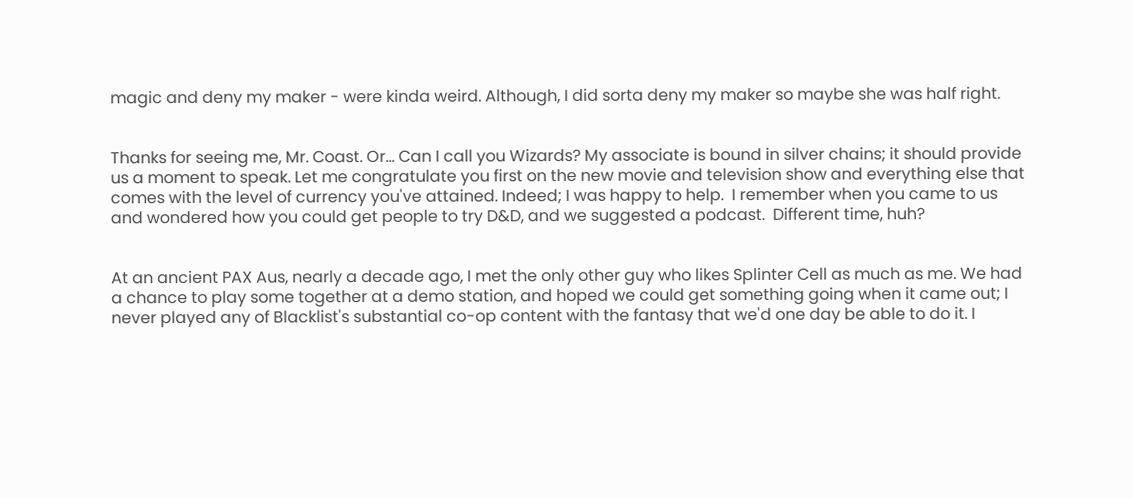magic and deny my maker - were kinda weird. Although, I did sorta deny my maker so maybe she was half right.


Thanks for seeing me, Mr. Coast. Or… Can I call you Wizards? My associate is bound in silver chains; it should provide us a moment to speak. Let me congratulate you first on the new movie and television show and everything else that comes with the level of currency you've attained. Indeed; I was happy to help.  I remember when you came to us and wondered how you could get people to try D&D, and we suggested a podcast.  Different time, huh?


At an ancient PAX Aus, nearly a decade ago, I met the only other guy who likes Splinter Cell as much as me. We had a chance to play some together at a demo station, and hoped we could get something going when it came out; I never played any of Blacklist's substantial co-op content with the fantasy that we'd one day be able to do it. I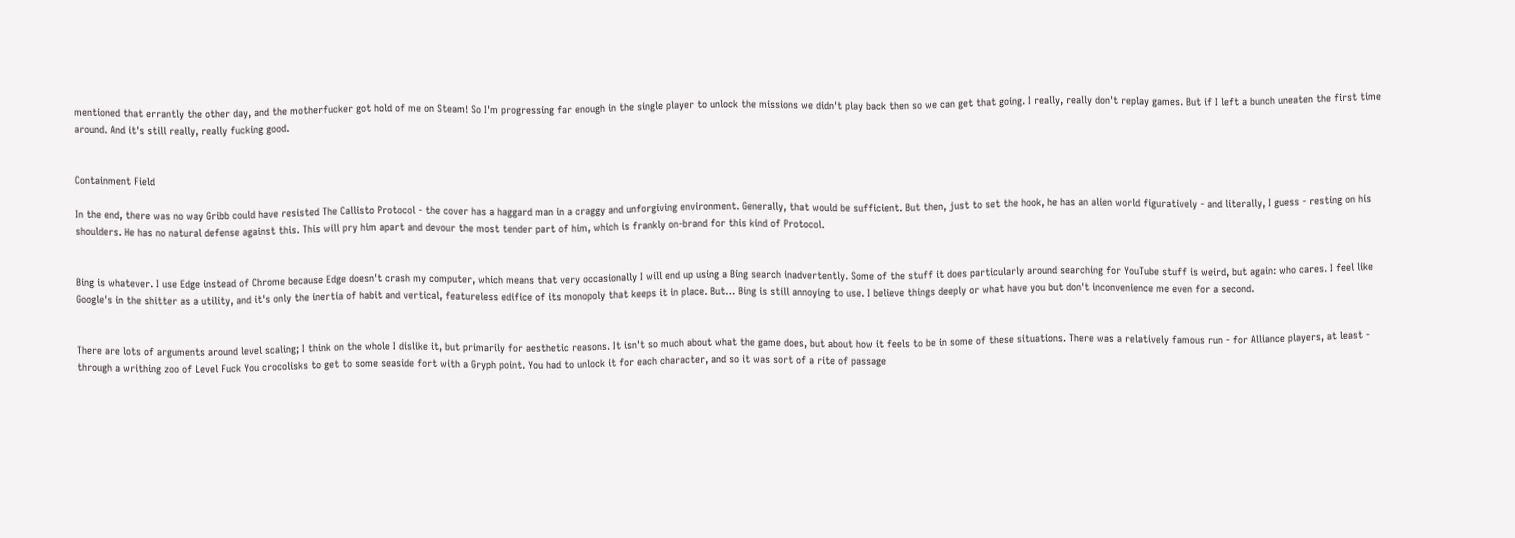mentioned that errantly the other day, and the motherfucker got hold of me on Steam! So I'm progressing far enough in the single player to unlock the missions we didn't play back then so we can get that going. I really, really don't replay games. But if I left a bunch uneaten the first time around. And it's still really, really fucking good.


Containment Field

In the end, there was no way Gribb could have resisted The Callisto Protocol - the cover has a haggard man in a craggy and unforgiving environment. Generally, that would be sufficient. But then, just to set the hook, he has an alien world figuratively - and literally, I guess - resting on his shoulders. He has no natural defense against this. This will pry him apart and devour the most tender part of him, which is frankly on-brand for this kind of Protocol.


Bing is whatever. I use Edge instead of Chrome because Edge doesn't crash my computer, which means that very occasionally I will end up using a Bing search inadvertently. Some of the stuff it does particularly around searching for YouTube stuff is weird, but again: who cares. I feel like Google's in the shitter as a utility, and it's only the inertia of habit and vertical, featureless edifice of its monopoly that keeps it in place. But… Bing is still annoying to use. I believe things deeply or what have you but don't inconvenience me even for a second.


There are lots of arguments around level scaling; I think on the whole I dislike it, but primarily for aesthetic reasons. It isn't so much about what the game does, but about how it feels to be in some of these situations. There was a relatively famous run - for Alliance players, at least - through a writhing zoo of Level Fuck You crocolisks to get to some seaside fort with a Gryph point. You had to unlock it for each character, and so it was sort of a rite of passage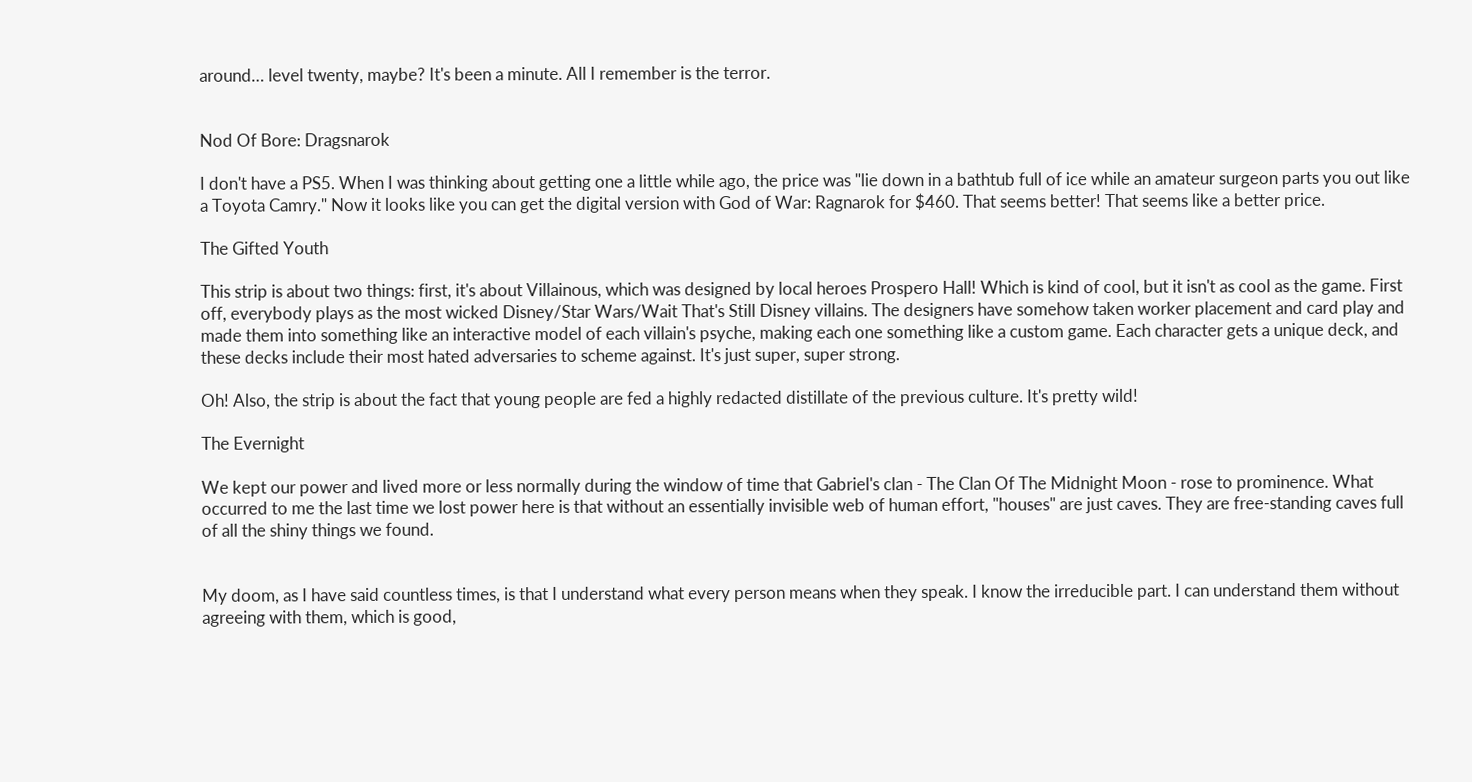around… level twenty, maybe? It's been a minute. All I remember is the terror.


Nod Of Bore: Dragsnarok

I don't have a PS5. When I was thinking about getting one a little while ago, the price was "lie down in a bathtub full of ice while an amateur surgeon parts you out like a Toyota Camry." Now it looks like you can get the digital version with God of War: Ragnarok for $460. That seems better! That seems like a better price.

The Gifted Youth

This strip is about two things: first, it's about Villainous, which was designed by local heroes Prospero Hall! Which is kind of cool, but it isn't as cool as the game. First off, everybody plays as the most wicked Disney/Star Wars/Wait That's Still Disney villains. The designers have somehow taken worker placement and card play and made them into something like an interactive model of each villain's psyche, making each one something like a custom game. Each character gets a unique deck, and these decks include their most hated adversaries to scheme against. It's just super, super strong.

Oh! Also, the strip is about the fact that young people are fed a highly redacted distillate of the previous culture. It's pretty wild!

The Evernight

We kept our power and lived more or less normally during the window of time that Gabriel's clan - The Clan Of The Midnight Moon - rose to prominence. What occurred to me the last time we lost power here is that without an essentially invisible web of human effort, "houses" are just caves. They are free-standing caves full of all the shiny things we found.


My doom, as I have said countless times, is that I understand what every person means when they speak. I know the irreducible part. I can understand them without agreeing with them, which is good,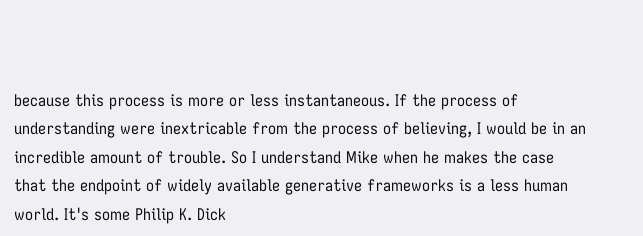because this process is more or less instantaneous. If the process of understanding were inextricable from the process of believing, I would be in an incredible amount of trouble. So I understand Mike when he makes the case that the endpoint of widely available generative frameworks is a less human world. It's some Philip K. Dick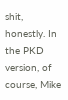shit, honestly. In the PKD version, of course, Mike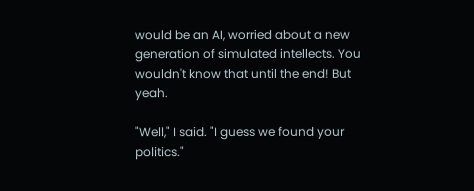would be an AI, worried about a new generation of simulated intellects. You wouldn't know that until the end! But yeah.

"Well," I said. "I guess we found your politics."